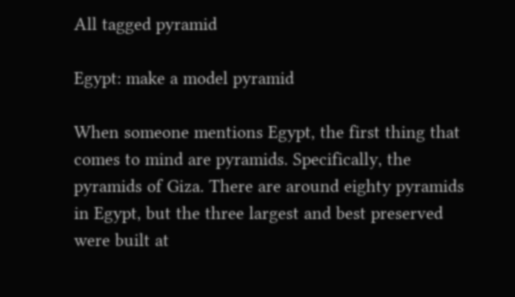All tagged pyramid

Egypt: make a model pyramid

When someone mentions Egypt, the first thing that comes to mind are pyramids. Specifically, the pyramids of Giza. There are around eighty pyramids in Egypt, but the three largest and best preserved were built at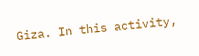Giza. In this activity,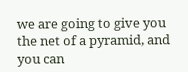we are going to give you the net of a pyramid, and you can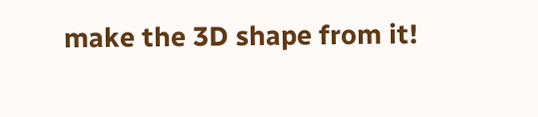make the 3D shape from it!